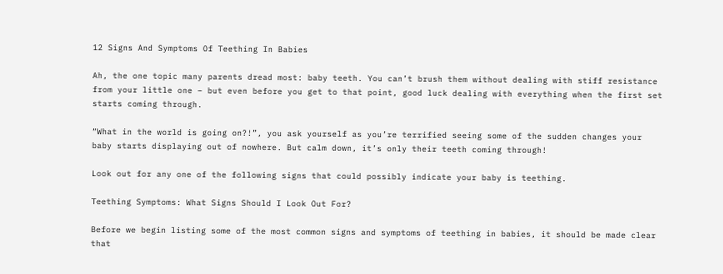12 Signs And Symptoms Of Teething In Babies

Ah, the one topic many parents dread most: baby teeth. You can’t brush them without dealing with stiff resistance from your little one – but even before you get to that point, good luck dealing with everything when the first set starts coming through.

“What in the world is going on?!”, you ask yourself as you’re terrified seeing some of the sudden changes your baby starts displaying out of nowhere. But calm down, it’s only their teeth coming through!

Look out for any one of the following signs that could possibly indicate your baby is teething.

Teething Symptoms: What Signs Should I Look Out For?

Before we begin listing some of the most common signs and symptoms of teething in babies, it should be made clear that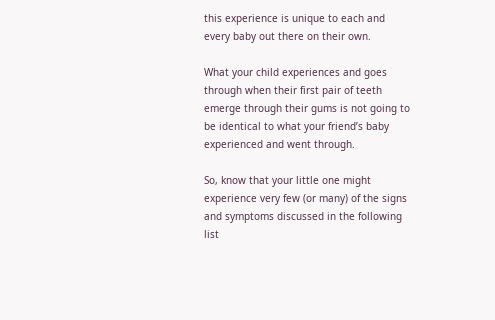this experience is unique to each and every baby out there on their own.

What your child experiences and goes through when their first pair of teeth emerge through their gums is not going to be identical to what your friend’s baby experienced and went through.

So, know that your little one might experience very few (or many) of the signs and symptoms discussed in the following list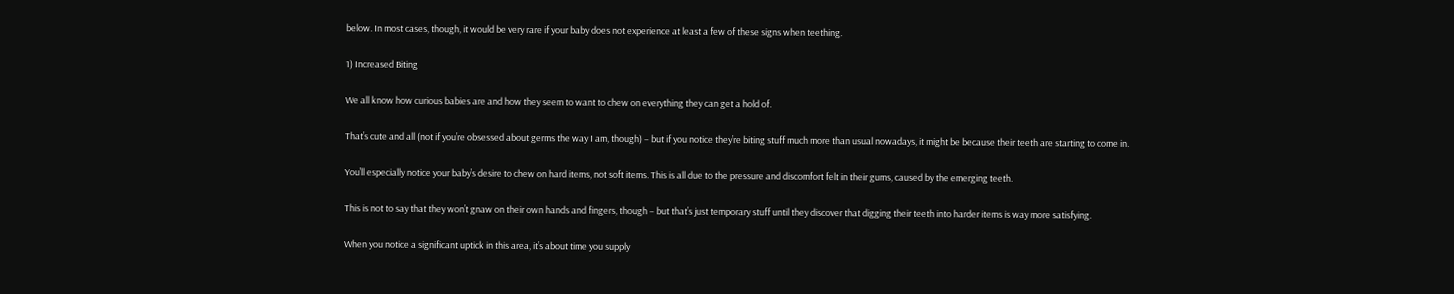below. In most cases, though, it would be very rare if your baby does not experience at least a few of these signs when teething.

1) Increased Biting

We all know how curious babies are and how they seem to want to chew on everything they can get a hold of.

That’s cute and all (not if you’re obsessed about germs the way I am, though) – but if you notice they’re biting stuff much more than usual nowadays, it might be because their teeth are starting to come in.

You’ll especially notice your baby’s desire to chew on hard items, not soft items. This is all due to the pressure and discomfort felt in their gums, caused by the emerging teeth.

This is not to say that they won’t gnaw on their own hands and fingers, though – but that’s just temporary stuff until they discover that digging their teeth into harder items is way more satisfying.

When you notice a significant uptick in this area, it’s about time you supply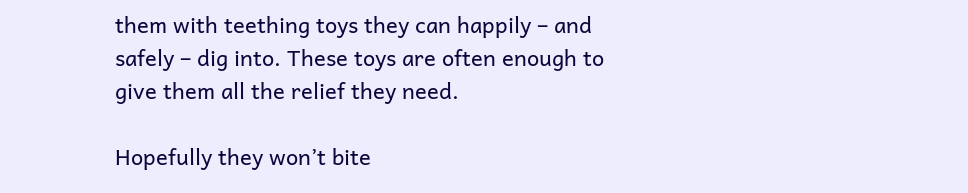them with teething toys they can happily – and safely – dig into. These toys are often enough to give them all the relief they need.

Hopefully they won’t bite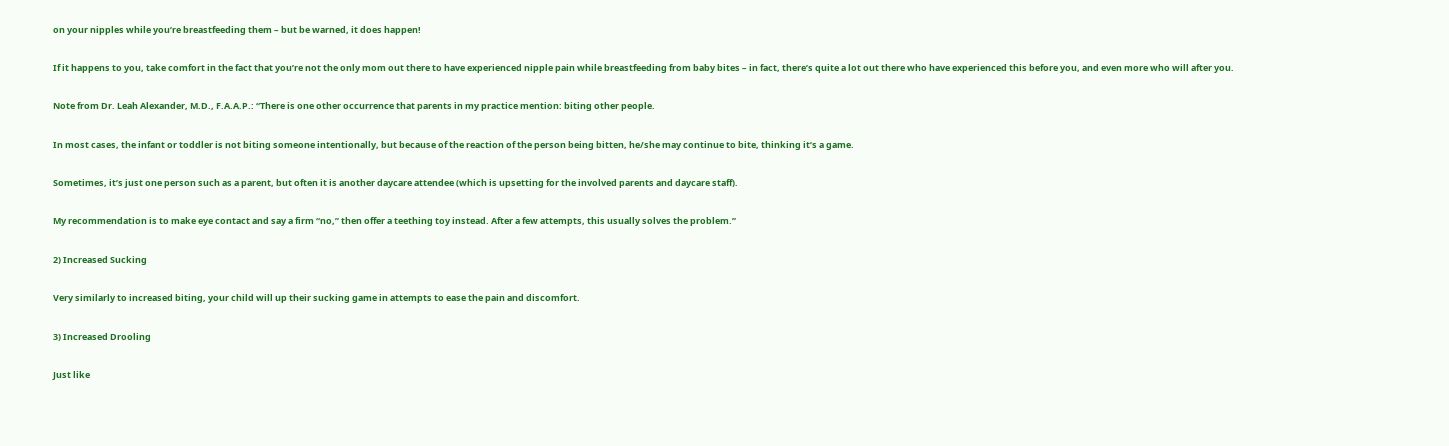on your nipples while you’re breastfeeding them – but be warned, it does happen!

If it happens to you, take comfort in the fact that you’re not the only mom out there to have experienced nipple pain while breastfeeding from baby bites – in fact, there’s quite a lot out there who have experienced this before you, and even more who will after you.

Note from Dr. Leah Alexander, M.D., F.A.A.P.: “There is one other occurrence that parents in my practice mention: biting other people.

In most cases, the infant or toddler is not biting someone intentionally, but because of the reaction of the person being bitten, he/she may continue to bite, thinking it’s a game.

Sometimes, it’s just one person such as a parent, but often it is another daycare attendee (which is upsetting for the involved parents and daycare staff).

My recommendation is to make eye contact and say a firm “no,” then offer a teething toy instead. After a few attempts, this usually solves the problem.”

2) Increased Sucking

Very similarly to increased biting, your child will up their sucking game in attempts to ease the pain and discomfort.

3) Increased Drooling

Just like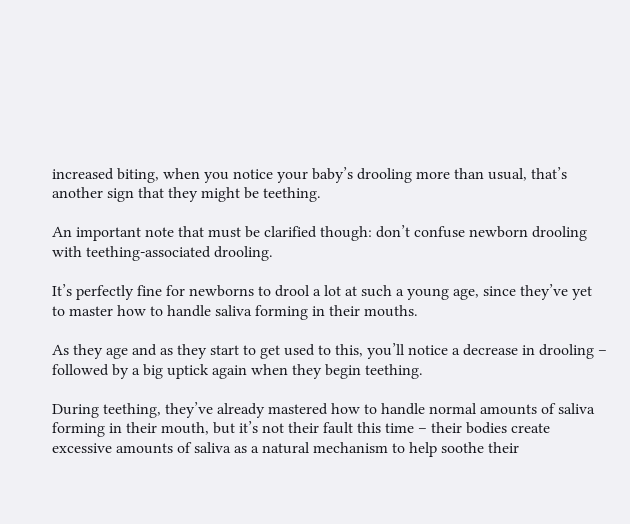increased biting, when you notice your baby’s drooling more than usual, that’s another sign that they might be teething.

An important note that must be clarified though: don’t confuse newborn drooling with teething-associated drooling.

It’s perfectly fine for newborns to drool a lot at such a young age, since they’ve yet to master how to handle saliva forming in their mouths.

As they age and as they start to get used to this, you’ll notice a decrease in drooling – followed by a big uptick again when they begin teething.

During teething, they’ve already mastered how to handle normal amounts of saliva forming in their mouth, but it’s not their fault this time – their bodies create excessive amounts of saliva as a natural mechanism to help soothe their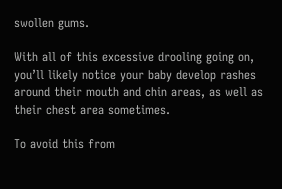swollen gums.

With all of this excessive drooling going on, you’ll likely notice your baby develop rashes around their mouth and chin areas, as well as their chest area sometimes.

To avoid this from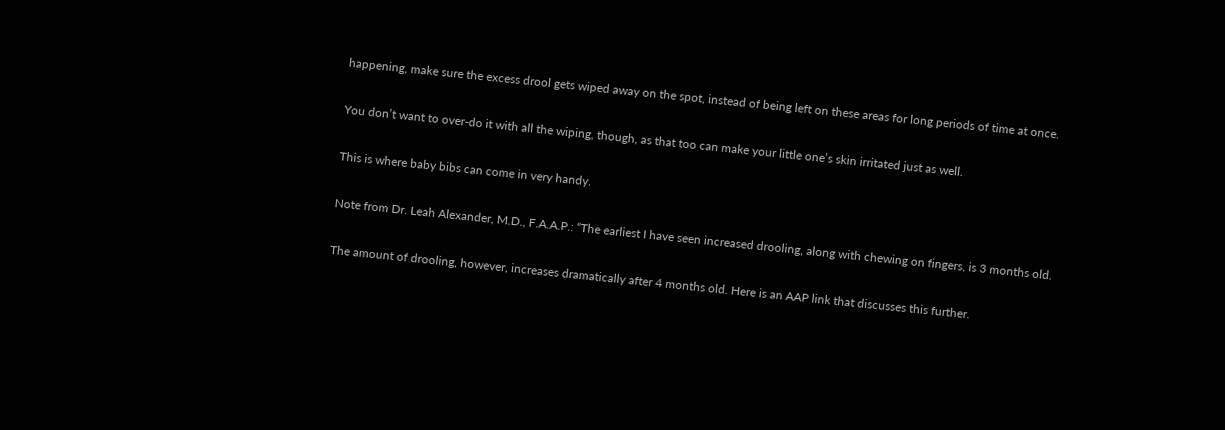happening, make sure the excess drool gets wiped away on the spot, instead of being left on these areas for long periods of time at once.

You don’t want to over-do it with all the wiping, though, as that too can make your little one’s skin irritated just as well.

This is where baby bibs can come in very handy.

Note from Dr. Leah Alexander, M.D., F.A.A.P.: “The earliest I have seen increased drooling, along with chewing on fingers, is 3 months old.

The amount of drooling, however, increases dramatically after 4 months old. Here is an AAP link that discusses this further.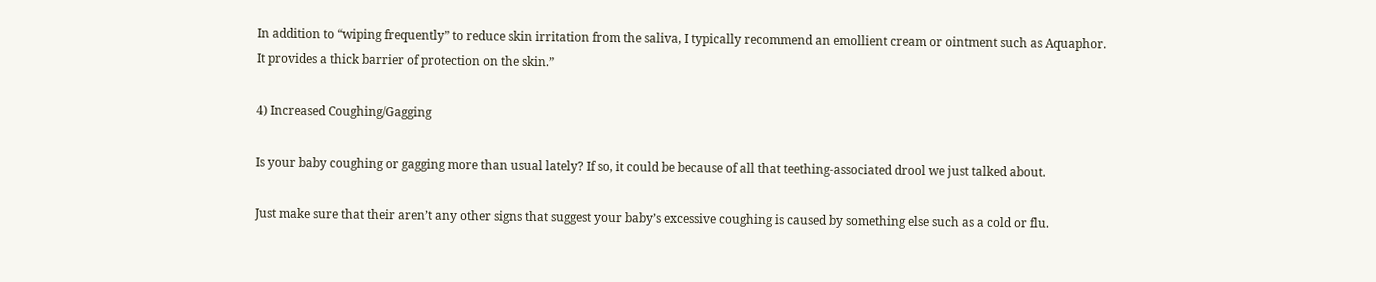In addition to “wiping frequently” to reduce skin irritation from the saliva, I typically recommend an emollient cream or ointment such as Aquaphor. It provides a thick barrier of protection on the skin.”

4) Increased Coughing/Gagging

Is your baby coughing or gagging more than usual lately? If so, it could be because of all that teething-associated drool we just talked about.

Just make sure that their aren’t any other signs that suggest your baby’s excessive coughing is caused by something else such as a cold or flu.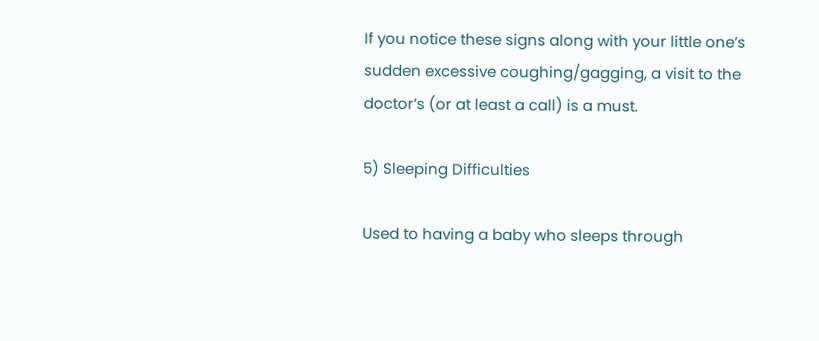If you notice these signs along with your little one’s sudden excessive coughing/gagging, a visit to the doctor’s (or at least a call) is a must.

5) Sleeping Difficulties

Used to having a baby who sleeps through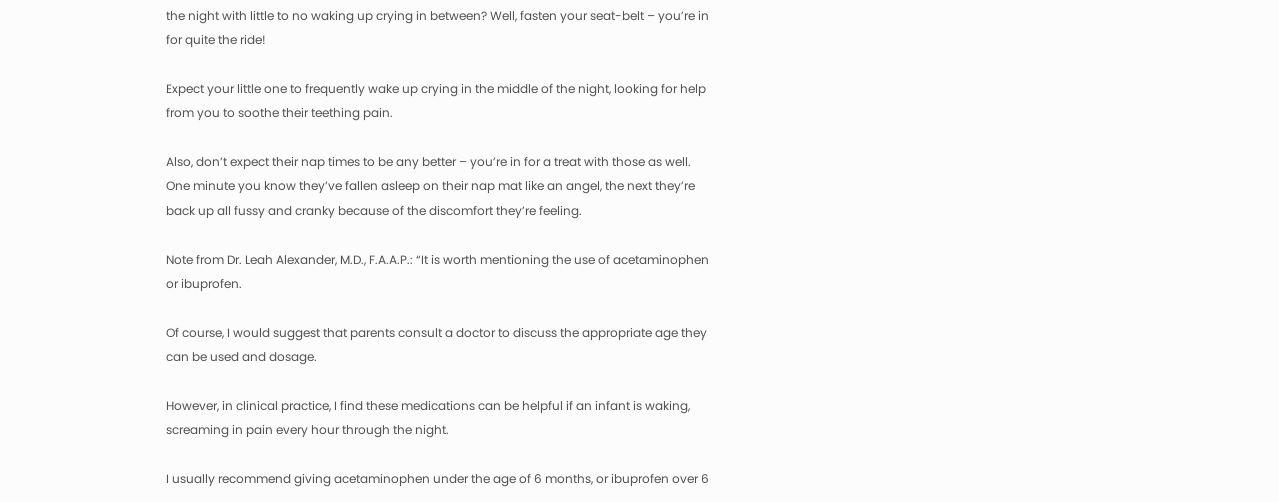the night with little to no waking up crying in between? Well, fasten your seat-belt – you’re in for quite the ride!

Expect your little one to frequently wake up crying in the middle of the night, looking for help from you to soothe their teething pain.

Also, don’t expect their nap times to be any better – you’re in for a treat with those as well. One minute you know they’ve fallen asleep on their nap mat like an angel, the next they’re back up all fussy and cranky because of the discomfort they’re feeling.

Note from Dr. Leah Alexander, M.D., F.A.A.P.: “It is worth mentioning the use of acetaminophen or ibuprofen.

Of course, I would suggest that parents consult a doctor to discuss the appropriate age they can be used and dosage.

However, in clinical practice, I find these medications can be helpful if an infant is waking, screaming in pain every hour through the night.

I usually recommend giving acetaminophen under the age of 6 months, or ibuprofen over 6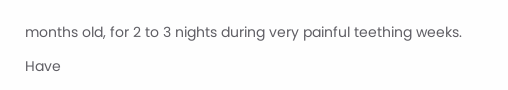months old, for 2 to 3 nights during very painful teething weeks.

Have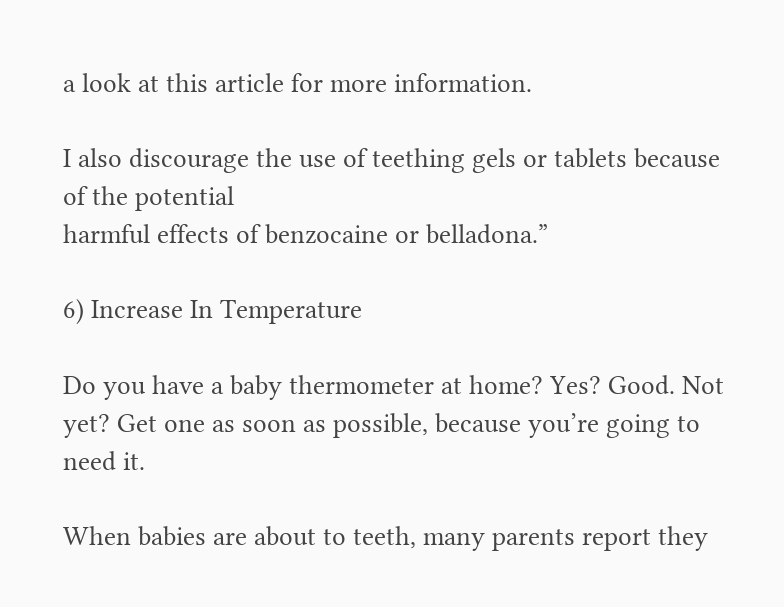a look at this article for more information.

I also discourage the use of teething gels or tablets because of the potential
harmful effects of benzocaine or belladona.”

6) Increase In Temperature

Do you have a baby thermometer at home? Yes? Good. Not yet? Get one as soon as possible, because you’re going to need it.

When babies are about to teeth, many parents report they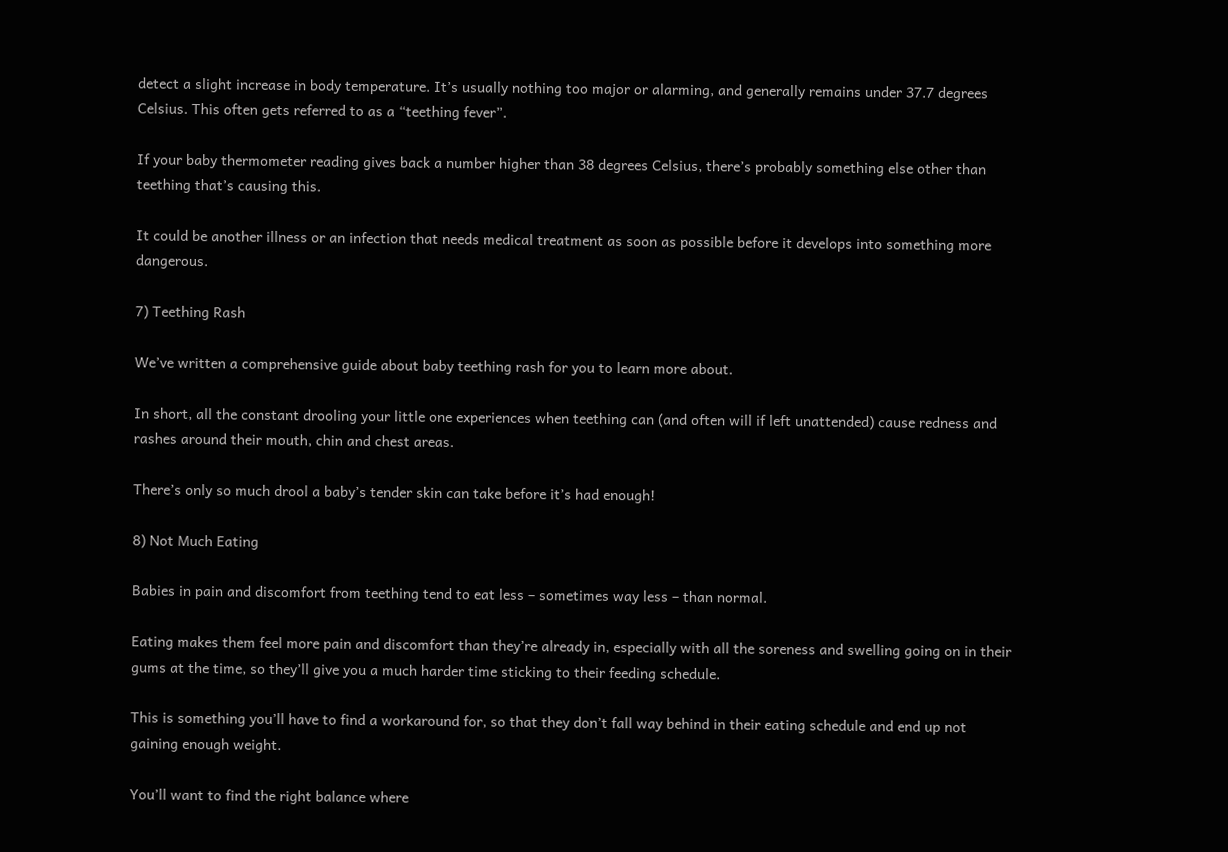detect a slight increase in body temperature. It’s usually nothing too major or alarming, and generally remains under 37.7 degrees Celsius. This often gets referred to as a “teething fever”.

If your baby thermometer reading gives back a number higher than 38 degrees Celsius, there’s probably something else other than teething that’s causing this.

It could be another illness or an infection that needs medical treatment as soon as possible before it develops into something more dangerous.

7) Teething Rash

We’ve written a comprehensive guide about baby teething rash for you to learn more about.

In short, all the constant drooling your little one experiences when teething can (and often will if left unattended) cause redness and rashes around their mouth, chin and chest areas.

There’s only so much drool a baby’s tender skin can take before it’s had enough!

8) Not Much Eating

Babies in pain and discomfort from teething tend to eat less – sometimes way less – than normal.

Eating makes them feel more pain and discomfort than they’re already in, especially with all the soreness and swelling going on in their gums at the time, so they’ll give you a much harder time sticking to their feeding schedule.

This is something you’ll have to find a workaround for, so that they don’t fall way behind in their eating schedule and end up not gaining enough weight.

You’ll want to find the right balance where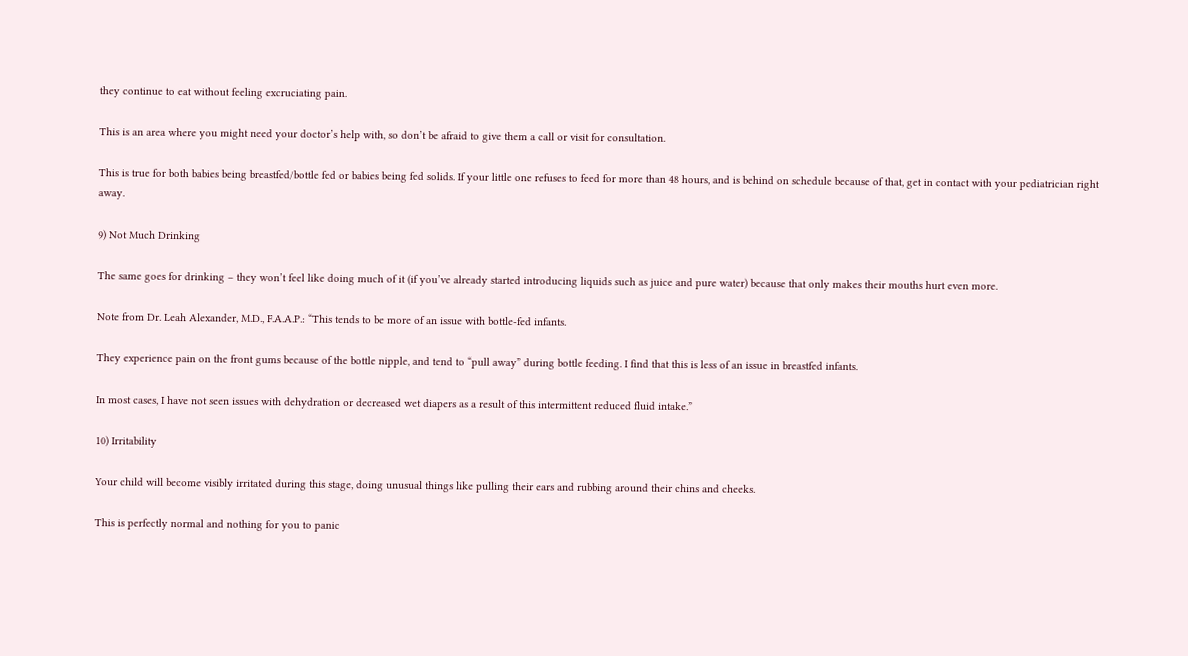they continue to eat without feeling excruciating pain.

This is an area where you might need your doctor’s help with, so don’t be afraid to give them a call or visit for consultation.

This is true for both babies being breastfed/bottle fed or babies being fed solids. If your little one refuses to feed for more than 48 hours, and is behind on schedule because of that, get in contact with your pediatrician right away.

9) Not Much Drinking

The same goes for drinking – they won’t feel like doing much of it (if you’ve already started introducing liquids such as juice and pure water) because that only makes their mouths hurt even more.

Note from Dr. Leah Alexander, M.D., F.A.A.P.: “This tends to be more of an issue with bottle-fed infants.

They experience pain on the front gums because of the bottle nipple, and tend to “pull away” during bottle feeding. I find that this is less of an issue in breastfed infants.

In most cases, I have not seen issues with dehydration or decreased wet diapers as a result of this intermittent reduced fluid intake.”

10) Irritability

Your child will become visibly irritated during this stage, doing unusual things like pulling their ears and rubbing around their chins and cheeks.

This is perfectly normal and nothing for you to panic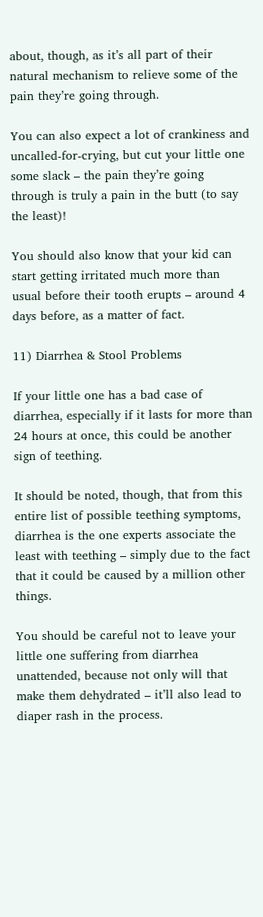about, though, as it’s all part of their natural mechanism to relieve some of the pain they’re going through.

You can also expect a lot of crankiness and uncalled-for-crying, but cut your little one some slack – the pain they’re going through is truly a pain in the butt (to say the least)!

You should also know that your kid can start getting irritated much more than usual before their tooth erupts – around 4 days before, as a matter of fact.

11) Diarrhea & Stool Problems

If your little one has a bad case of diarrhea, especially if it lasts for more than 24 hours at once, this could be another sign of teething.

It should be noted, though, that from this entire list of possible teething symptoms, diarrhea is the one experts associate the least with teething – simply due to the fact that it could be caused by a million other things.

You should be careful not to leave your little one suffering from diarrhea unattended, because not only will that make them dehydrated – it’ll also lead to diaper rash in the process.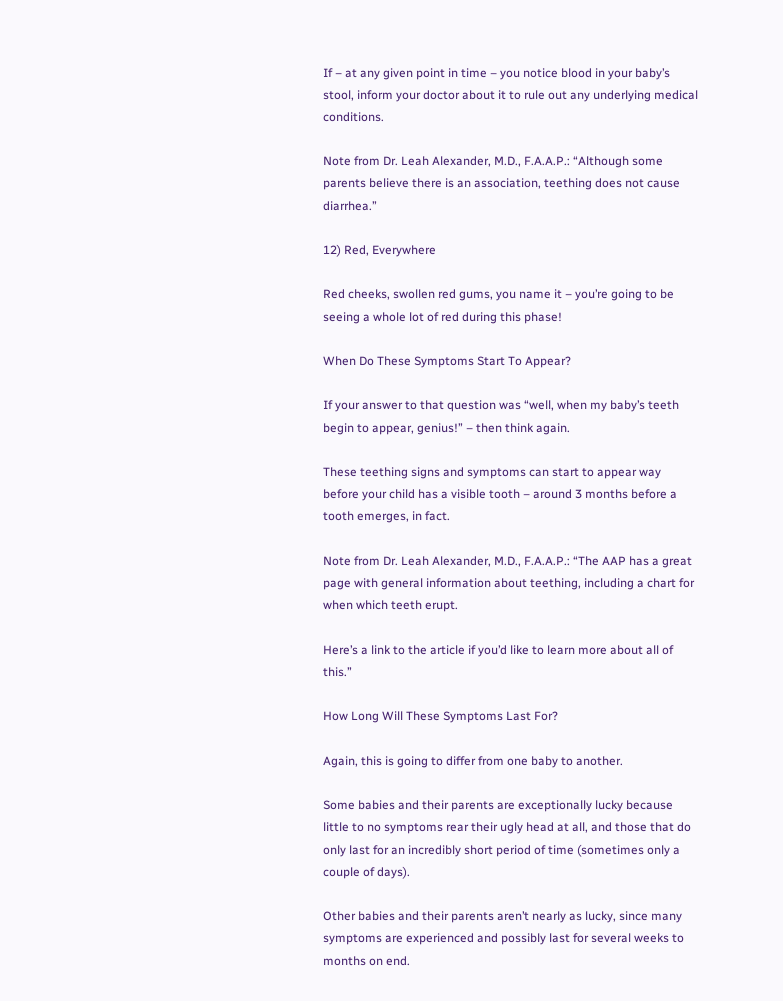If – at any given point in time – you notice blood in your baby’s stool, inform your doctor about it to rule out any underlying medical conditions.

Note from Dr. Leah Alexander, M.D., F.A.A.P.: “Although some parents believe there is an association, teething does not cause diarrhea.”

12) Red, Everywhere

Red cheeks, swollen red gums, you name it – you’re going to be seeing a whole lot of red during this phase!

When Do These Symptoms Start To Appear?

If your answer to that question was “well, when my baby’s teeth begin to appear, genius!” – then think again.

These teething signs and symptoms can start to appear way before your child has a visible tooth – around 3 months before a tooth emerges, in fact.

Note from Dr. Leah Alexander, M.D., F.A.A.P.: “The AAP has a great page with general information about teething, including a chart for when which teeth erupt.

Here’s a link to the article if you’d like to learn more about all of this.”

How Long Will These Symptoms Last For?

Again, this is going to differ from one baby to another.

Some babies and their parents are exceptionally lucky because little to no symptoms rear their ugly head at all, and those that do only last for an incredibly short period of time (sometimes only a couple of days).

Other babies and their parents aren’t nearly as lucky, since many symptoms are experienced and possibly last for several weeks to months on end.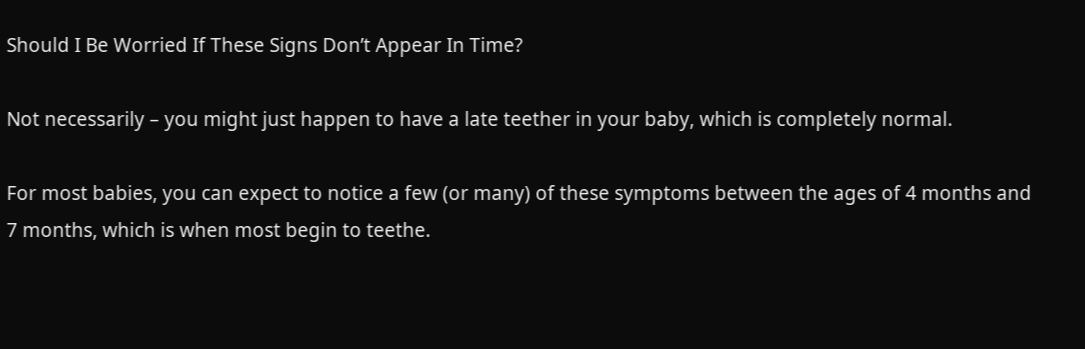Should I Be Worried If These Signs Don’t Appear In Time?

Not necessarily – you might just happen to have a late teether in your baby, which is completely normal.

For most babies, you can expect to notice a few (or many) of these symptoms between the ages of 4 months and 7 months, which is when most begin to teethe.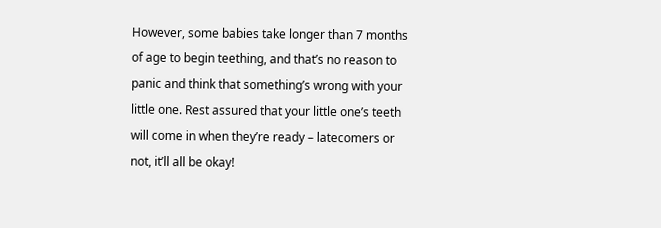However, some babies take longer than 7 months of age to begin teething, and that’s no reason to panic and think that something’s wrong with your little one. Rest assured that your little one’s teeth will come in when they’re ready – latecomers or not, it’ll all be okay!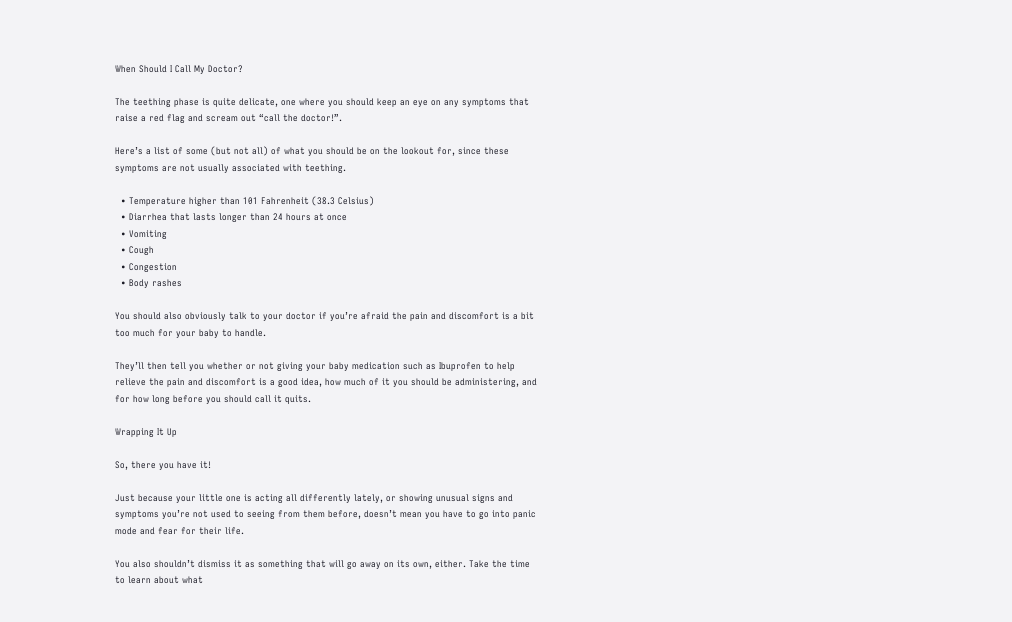When Should I Call My Doctor?

The teething phase is quite delicate, one where you should keep an eye on any symptoms that raise a red flag and scream out “call the doctor!”.

Here’s a list of some (but not all) of what you should be on the lookout for, since these symptoms are not usually associated with teething.

  • Temperature higher than 101 Fahrenheit (38.3 Celsius)
  • Diarrhea that lasts longer than 24 hours at once
  • Vomiting
  • Cough
  • Congestion
  • Body rashes

You should also obviously talk to your doctor if you’re afraid the pain and discomfort is a bit too much for your baby to handle.

They’ll then tell you whether or not giving your baby medication such as Ibuprofen to help relieve the pain and discomfort is a good idea, how much of it you should be administering, and for how long before you should call it quits.

Wrapping It Up

So, there you have it!

Just because your little one is acting all differently lately, or showing unusual signs and symptoms you’re not used to seeing from them before, doesn’t mean you have to go into panic mode and fear for their life.

You also shouldn’t dismiss it as something that will go away on its own, either. Take the time to learn about what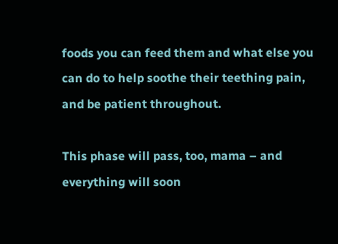foods you can feed them and what else you can do to help soothe their teething pain, and be patient throughout.

This phase will pass, too, mama – and everything will soon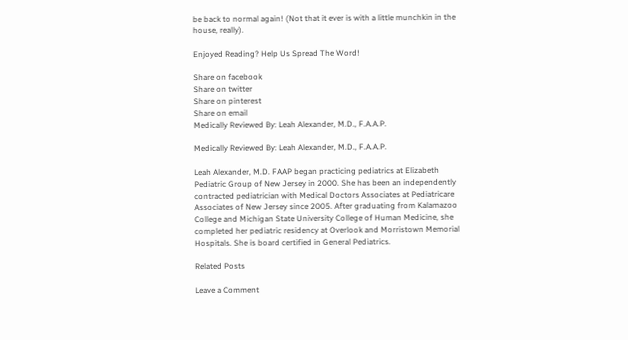be back to normal again! (Not that it ever is with a little munchkin in the house, really).

Enjoyed Reading? Help Us Spread The Word!

Share on facebook
Share on twitter
Share on pinterest
Share on email
Medically Reviewed By: Leah Alexander, M.D., F.A.A.P.

Medically Reviewed By: Leah Alexander, M.D., F.A.A.P.

Leah Alexander, M.D. FAAP began practicing pediatrics at Elizabeth Pediatric Group of New Jersey in 2000. She has been an independently contracted pediatrician with Medical Doctors Associates at Pediatricare Associates of New Jersey since 2005. After graduating from Kalamazoo College and Michigan State University College of Human Medicine, she completed her pediatric residency at Overlook and Morristown Memorial Hospitals. She is board certified in General Pediatrics.

Related Posts

Leave a Comment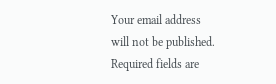Your email address will not be published. Required fields are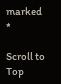marked *

Scroll to Top